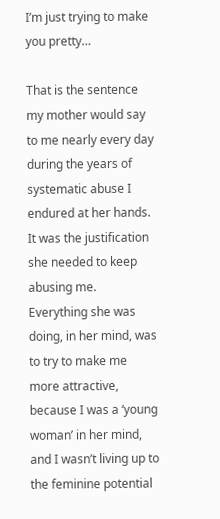I’m just trying to make you pretty…

That is the sentence my mother would say to me nearly every day during the years of systematic abuse I endured at her hands. It was the justification she needed to keep abusing me. Everything she was doing, in her mind, was to try to make me more attractive, because I was a ‘young woman’ in her mind, and I wasn’t living up to the feminine potential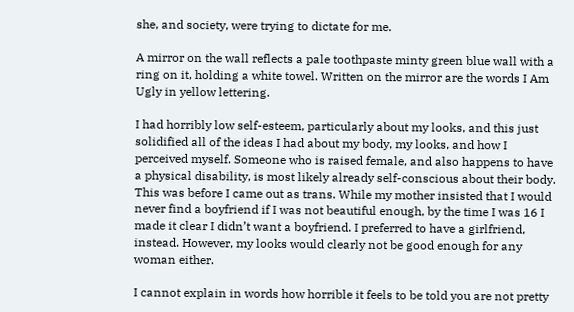she, and society, were trying to dictate for me.

A mirror on the wall reflects a pale toothpaste minty green blue wall with a ring on it, holding a white towel. Written on the mirror are the words I Am Ugly in yellow lettering.

I had horribly low self-esteem, particularly about my looks, and this just solidified all of the ideas I had about my body, my looks, and how I perceived myself. Someone who is raised female, and also happens to have a physical disability, is most likely already self-conscious about their body. This was before I came out as trans. While my mother insisted that I would never find a boyfriend if I was not beautiful enough, by the time I was 16 I made it clear I didn’t want a boyfriend. I preferred to have a girlfriend, instead. However, my looks would clearly not be good enough for any woman either.

I cannot explain in words how horrible it feels to be told you are not pretty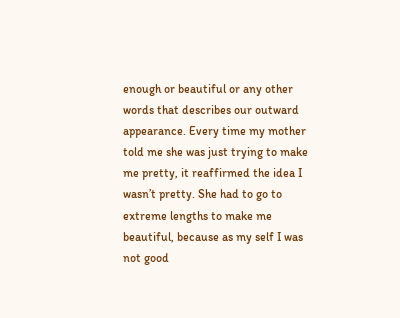enough or beautiful or any other words that describes our outward appearance. Every time my mother told me she was just trying to make me pretty, it reaffirmed the idea I wasn’t pretty. She had to go to extreme lengths to make me beautiful, because as my self I was not good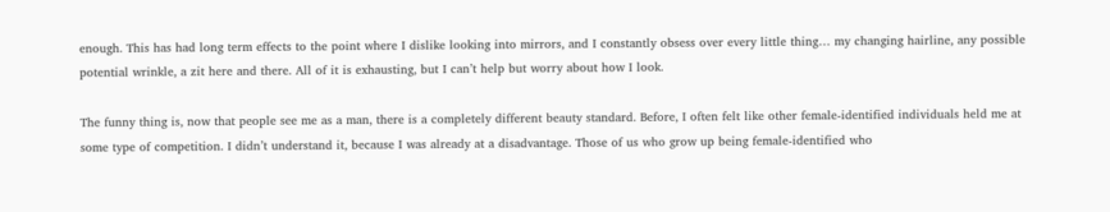enough. This has had long term effects to the point where I dislike looking into mirrors, and I constantly obsess over every little thing… my changing hairline, any possible potential wrinkle, a zit here and there. All of it is exhausting, but I can’t help but worry about how I look.

The funny thing is, now that people see me as a man, there is a completely different beauty standard. Before, I often felt like other female-identified individuals held me at some type of competition. I didn’t understand it, because I was already at a disadvantage. Those of us who grow up being female-identified who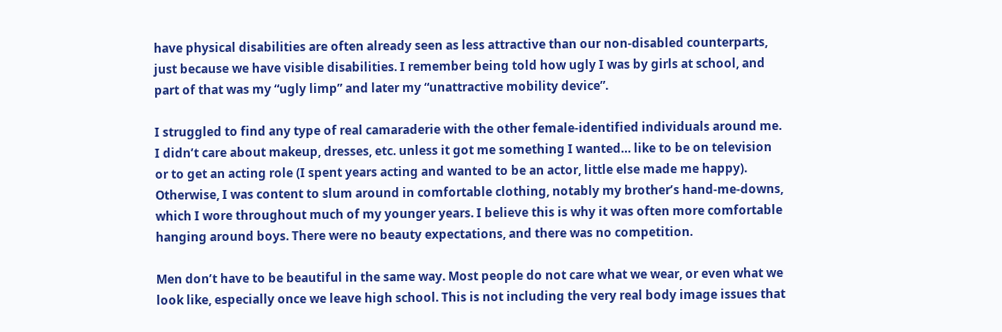have physical disabilities are often already seen as less attractive than our non-disabled counterparts, just because we have visible disabilities. I remember being told how ugly I was by girls at school, and part of that was my “ugly limp” and later my “unattractive mobility device”.

I struggled to find any type of real camaraderie with the other female-identified individuals around me. I didn’t care about makeup, dresses, etc. unless it got me something I wanted… like to be on television or to get an acting role (I spent years acting and wanted to be an actor, little else made me happy). Otherwise, I was content to slum around in comfortable clothing, notably my brother’s hand-me-downs, which I wore throughout much of my younger years. I believe this is why it was often more comfortable hanging around boys. There were no beauty expectations, and there was no competition.

Men don’t have to be beautiful in the same way. Most people do not care what we wear, or even what we look like, especially once we leave high school. This is not including the very real body image issues that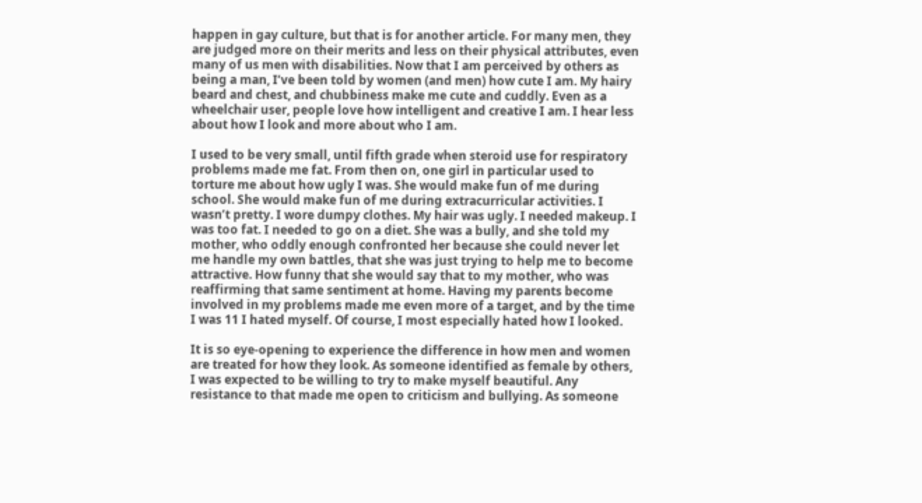happen in gay culture, but that is for another article. For many men, they are judged more on their merits and less on their physical attributes, even many of us men with disabilities. Now that I am perceived by others as being a man, I’ve been told by women (and men) how cute I am. My hairy beard and chest, and chubbiness make me cute and cuddly. Even as a wheelchair user, people love how intelligent and creative I am. I hear less about how I look and more about who I am.

I used to be very small, until fifth grade when steroid use for respiratory problems made me fat. From then on, one girl in particular used to torture me about how ugly I was. She would make fun of me during school. She would make fun of me during extracurricular activities. I wasn’t pretty. I wore dumpy clothes. My hair was ugly. I needed makeup. I was too fat. I needed to go on a diet. She was a bully, and she told my mother, who oddly enough confronted her because she could never let me handle my own battles, that she was just trying to help me to become attractive. How funny that she would say that to my mother, who was reaffirming that same sentiment at home. Having my parents become involved in my problems made me even more of a target, and by the time I was 11 I hated myself. Of course, I most especially hated how I looked.

It is so eye-opening to experience the difference in how men and women are treated for how they look. As someone identified as female by others, I was expected to be willing to try to make myself beautiful. Any resistance to that made me open to criticism and bullying. As someone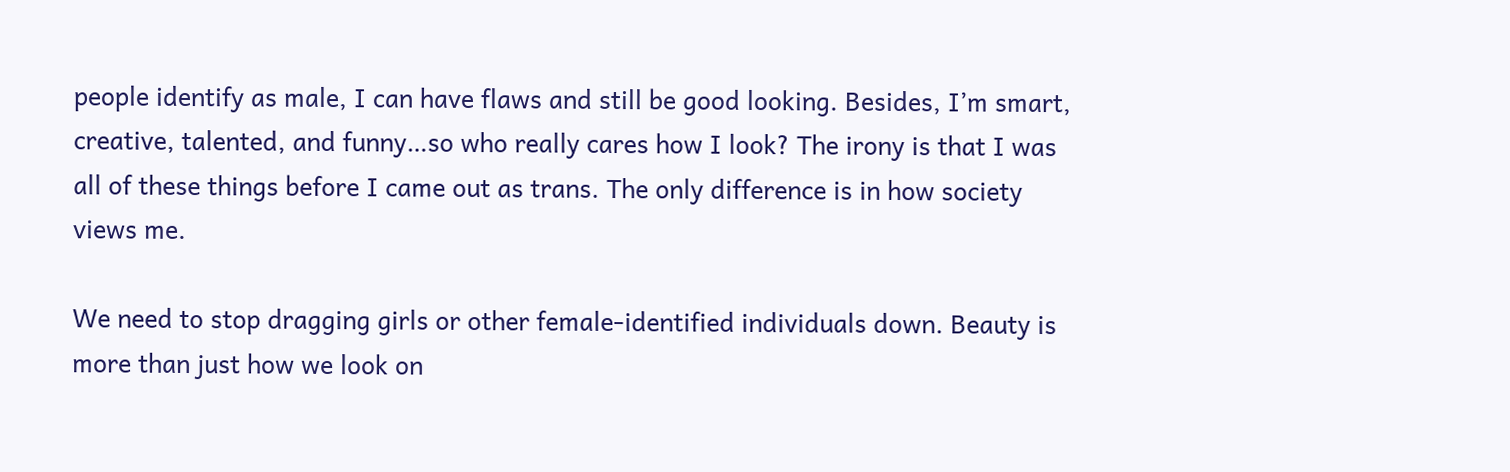people identify as male, I can have flaws and still be good looking. Besides, I’m smart, creative, talented, and funny…so who really cares how I look? The irony is that I was all of these things before I came out as trans. The only difference is in how society views me.

We need to stop dragging girls or other female-identified individuals down. Beauty is more than just how we look on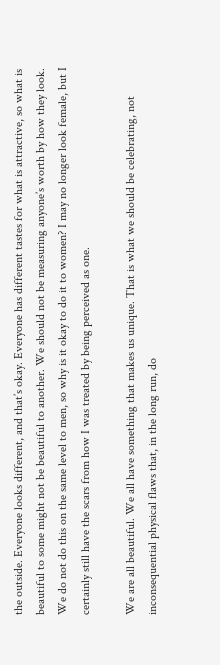the outside. Everyone looks different, and that’s okay. Everyone has different tastes for what is attractive, so what is beautiful to some might not be beautiful to another. We should not be measuring anyone’s worth by how they look. We do not do this on the same level to men, so why is it okay to do it to women? I may no longer look female, but I certainly still have the scars from how I was treated by being perceived as one.

We are all beautiful. We all have something that makes us unique. That is what we should be celebrating, not inconsequential physical flaws that, in the long run, do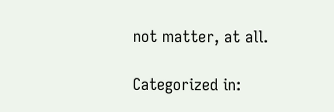not matter, at all.

Categorized in: